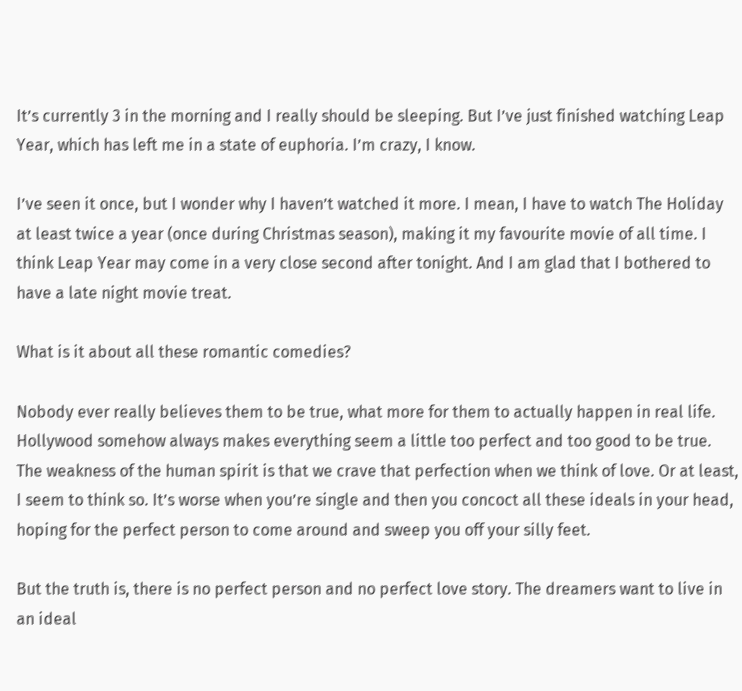It’s currently 3 in the morning and I really should be sleeping. But I’ve just finished watching Leap Year, which has left me in a state of euphoria. I’m crazy, I know.

I’ve seen it once, but I wonder why I haven’t watched it more. I mean, I have to watch The Holiday at least twice a year (once during Christmas season), making it my favourite movie of all time. I think Leap Year may come in a very close second after tonight. And I am glad that I bothered to have a late night movie treat.

What is it about all these romantic comedies?

Nobody ever really believes them to be true, what more for them to actually happen in real life. Hollywood somehow always makes everything seem a little too perfect and too good to be true. The weakness of the human spirit is that we crave that perfection when we think of love. Or at least, I seem to think so. It’s worse when you’re single and then you concoct all these ideals in your head, hoping for the perfect person to come around and sweep you off your silly feet.

But the truth is, there is no perfect person and no perfect love story. The dreamers want to live in an ideal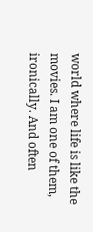world where life is like the movies. I am one of them, ironically. And often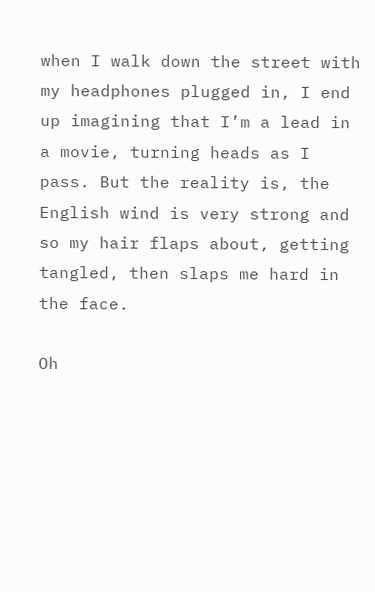when I walk down the street with my headphones plugged in, I end up imagining that I’m a lead in a movie, turning heads as I pass. But the reality is, the English wind is very strong and so my hair flaps about, getting tangled, then slaps me hard in the face.

Oh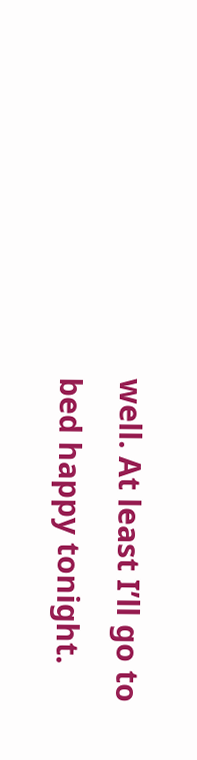well. At least I’ll go to bed happy tonight.